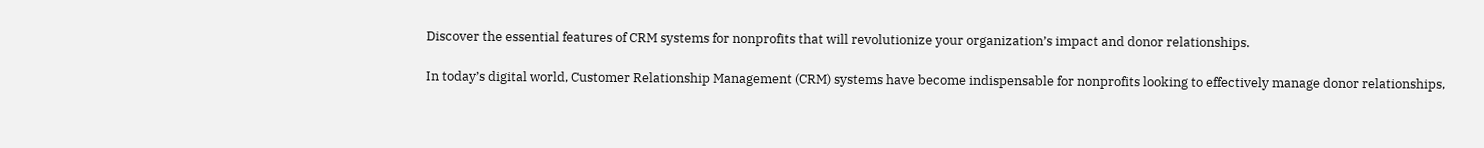Discover the essential features of CRM systems for nonprofits that will revolutionize your organization’s impact and donor relationships.

In today’s digital world, Customer Relationship Management (CRM) systems have become indispensable for nonprofits looking to effectively manage donor relationships,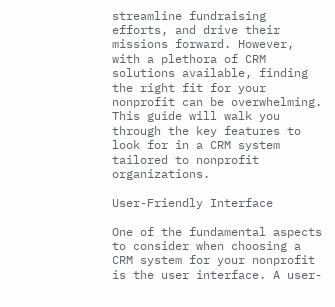streamline fundraising efforts, and drive their missions forward. However, with a plethora of CRM solutions available, finding the right fit for your nonprofit can be overwhelming. This guide will walk you through the key features to look for in a CRM system tailored to nonprofit organizations.

User-Friendly Interface

One of the fundamental aspects to consider when choosing a CRM system for your nonprofit is the user interface. A user-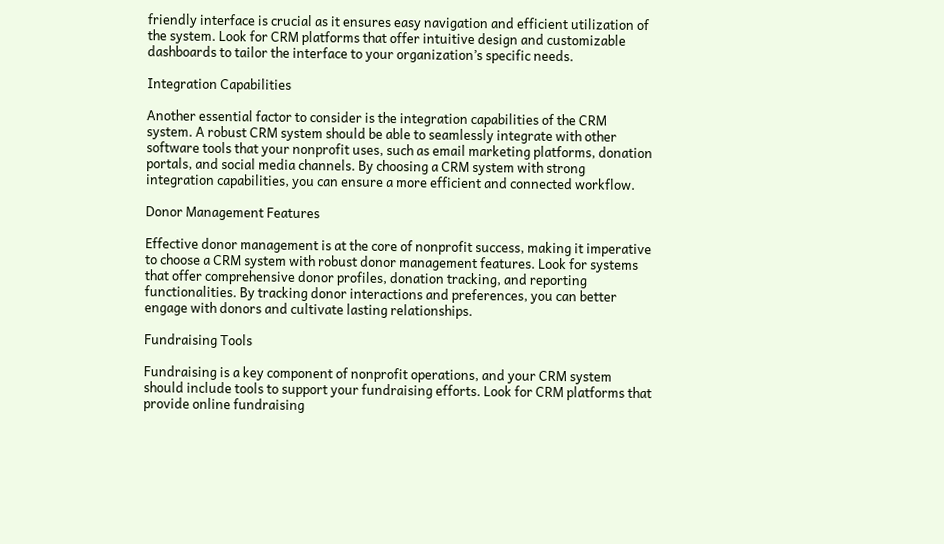friendly interface is crucial as it ensures easy navigation and efficient utilization of the system. Look for CRM platforms that offer intuitive design and customizable dashboards to tailor the interface to your organization’s specific needs.

Integration Capabilities

Another essential factor to consider is the integration capabilities of the CRM system. A robust CRM system should be able to seamlessly integrate with other software tools that your nonprofit uses, such as email marketing platforms, donation portals, and social media channels. By choosing a CRM system with strong integration capabilities, you can ensure a more efficient and connected workflow.

Donor Management Features

Effective donor management is at the core of nonprofit success, making it imperative to choose a CRM system with robust donor management features. Look for systems that offer comprehensive donor profiles, donation tracking, and reporting functionalities. By tracking donor interactions and preferences, you can better engage with donors and cultivate lasting relationships.

Fundraising Tools

Fundraising is a key component of nonprofit operations, and your CRM system should include tools to support your fundraising efforts. Look for CRM platforms that provide online fundraising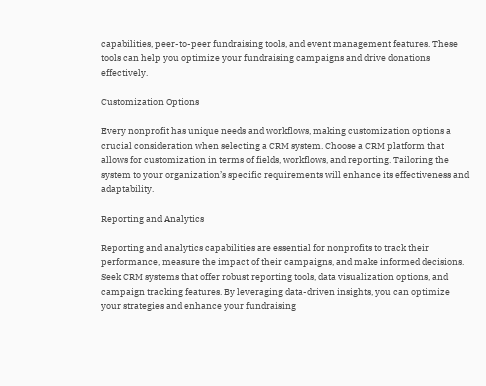capabilities, peer-to-peer fundraising tools, and event management features. These tools can help you optimize your fundraising campaigns and drive donations effectively.

Customization Options

Every nonprofit has unique needs and workflows, making customization options a crucial consideration when selecting a CRM system. Choose a CRM platform that allows for customization in terms of fields, workflows, and reporting. Tailoring the system to your organization’s specific requirements will enhance its effectiveness and adaptability.

Reporting and Analytics

Reporting and analytics capabilities are essential for nonprofits to track their performance, measure the impact of their campaigns, and make informed decisions. Seek CRM systems that offer robust reporting tools, data visualization options, and campaign tracking features. By leveraging data-driven insights, you can optimize your strategies and enhance your fundraising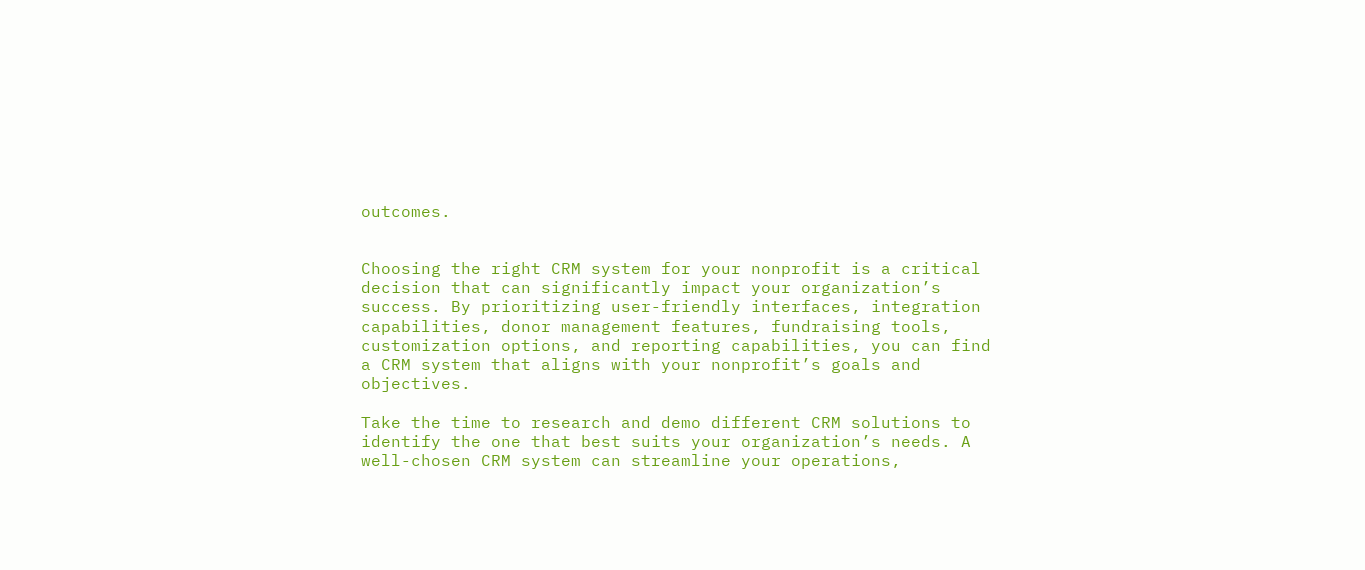outcomes.


Choosing the right CRM system for your nonprofit is a critical decision that can significantly impact your organization’s success. By prioritizing user-friendly interfaces, integration capabilities, donor management features, fundraising tools, customization options, and reporting capabilities, you can find a CRM system that aligns with your nonprofit’s goals and objectives.

Take the time to research and demo different CRM solutions to identify the one that best suits your organization’s needs. A well-chosen CRM system can streamline your operations,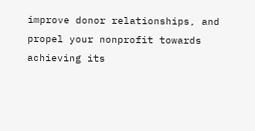improve donor relationships, and propel your nonprofit towards achieving its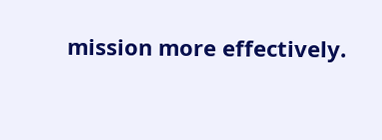mission more effectively.